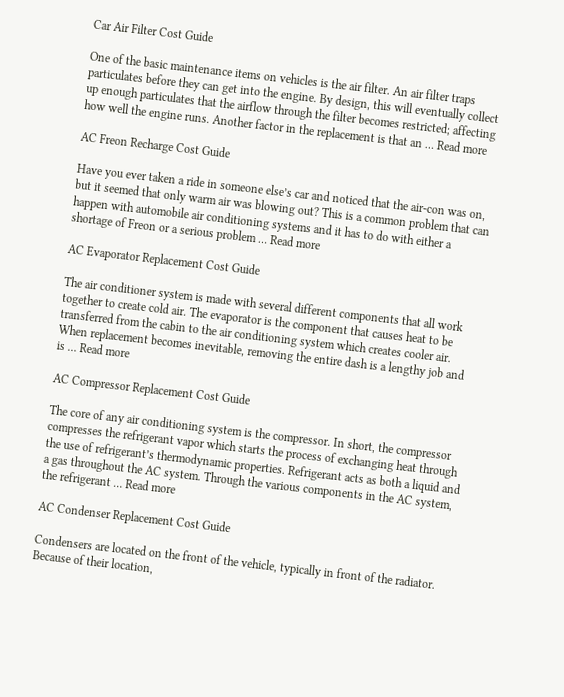Car Air Filter Cost Guide

One of the basic maintenance items on vehicles is the air filter. An air filter traps particulates before they can get into the engine. By design, this will eventually collect up enough particulates that the airflow through the filter becomes restricted; affecting how well the engine runs. Another factor in the replacement is that an … Read more

AC Freon Recharge Cost Guide

Have you ever taken a ride in someone else’s car and noticed that the air-con was on, but it seemed that only warm air was blowing out? This is a common problem that can happen with automobile air conditioning systems and it has to do with either a shortage of Freon or a serious problem … Read more

AC Evaporator Replacement Cost Guide

The air conditioner system is made with several different components that all work together to create cold air. The evaporator is the component that causes heat to be transferred from the cabin to the air conditioning system which creates cooler air. When replacement becomes inevitable, removing the entire dash is a lengthy job and is … Read more

AC Compressor Replacement Cost Guide

The core of any air conditioning system is the compressor. In short, the compressor compresses the refrigerant vapor which starts the process of exchanging heat through the use of refrigerant’s thermodynamic properties. Refrigerant acts as both a liquid and a gas throughout the AC system. Through the various components in the AC system, the refrigerant … Read more

AC Condenser Replacement Cost Guide

Condensers are located on the front of the vehicle, typically in front of the radiator. Because of their location,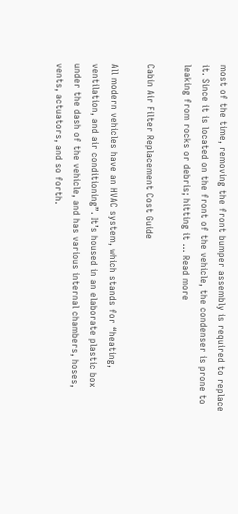most of the time, removing the front bumper assembly is required to replace it. Since it is located on the front of the vehicle, the condenser is prone to leaking from rocks or debris; hitting it … Read more

Cabin Air Filter Replacement Cost Guide

All modern vehicles have an HVAC system, which stands for “heating, ventilation, and air conditioning”. It’s housed in an elaborate plastic box under the dash of the vehicle, and has various internal chambers, hoses, vents, actuators, and so forth.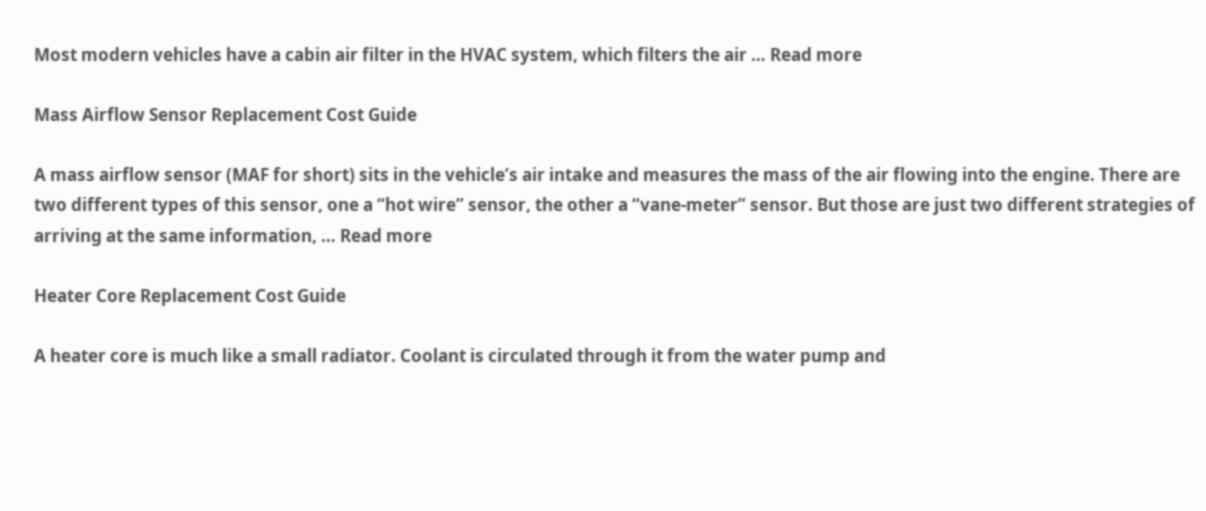Most modern vehicles have a cabin air filter in the HVAC system, which filters the air … Read more

Mass Airflow Sensor Replacement Cost Guide

A mass airflow sensor (MAF for short) sits in the vehicle’s air intake and measures the mass of the air flowing into the engine. There are two different types of this sensor, one a “hot wire” sensor, the other a “vane-meter” sensor. But those are just two different strategies of arriving at the same information, … Read more

Heater Core Replacement Cost Guide

A heater core is much like a small radiator. Coolant is circulated through it from the water pump and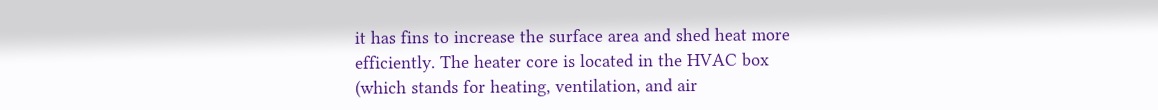it has fins to increase the surface area and shed heat more efficiently. The heater core is located in the HVAC box (which stands for heating, ventilation, and air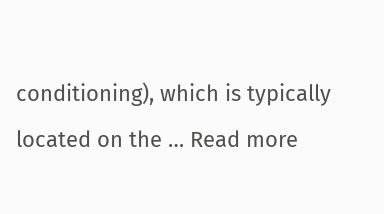conditioning), which is typically located on the … Read more